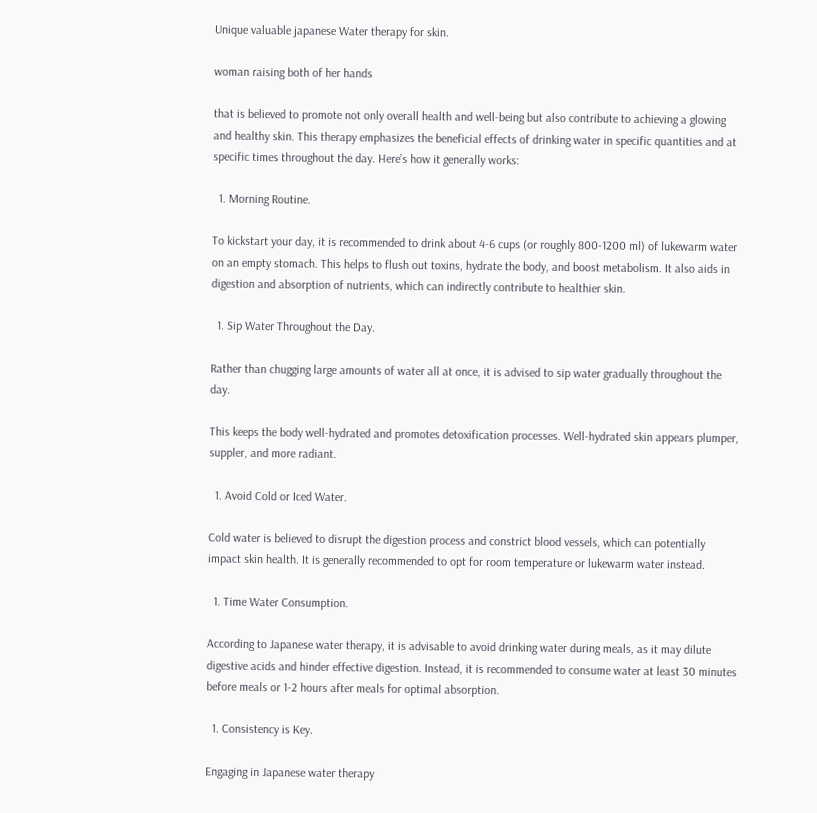Unique valuable japanese Water therapy for skin.

woman raising both of her hands

that is believed to promote not only overall health and well-being but also contribute to achieving a glowing and healthy skin. This therapy emphasizes the beneficial effects of drinking water in specific quantities and at specific times throughout the day. Here’s how it generally works:

  1. Morning Routine.

To kickstart your day, it is recommended to drink about 4-6 cups (or roughly 800-1200 ml) of lukewarm water on an empty stomach. This helps to flush out toxins, hydrate the body, and boost metabolism. It also aids in digestion and absorption of nutrients, which can indirectly contribute to healthier skin.

  1. Sip Water Throughout the Day.

Rather than chugging large amounts of water all at once, it is advised to sip water gradually throughout the day.

This keeps the body well-hydrated and promotes detoxification processes. Well-hydrated skin appears plumper, suppler, and more radiant.

  1. Avoid Cold or Iced Water.

Cold water is believed to disrupt the digestion process and constrict blood vessels, which can potentially impact skin health. It is generally recommended to opt for room temperature or lukewarm water instead.

  1. Time Water Consumption.

According to Japanese water therapy, it is advisable to avoid drinking water during meals, as it may dilute digestive acids and hinder effective digestion. Instead, it is recommended to consume water at least 30 minutes before meals or 1-2 hours after meals for optimal absorption.

  1. Consistency is Key.

Engaging in Japanese water therapy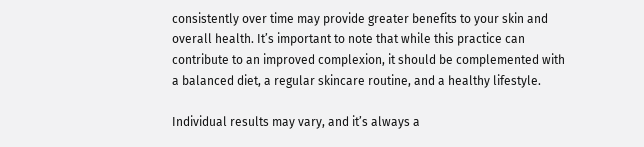consistently over time may provide greater benefits to your skin and overall health. It’s important to note that while this practice can contribute to an improved complexion, it should be complemented with a balanced diet, a regular skincare routine, and a healthy lifestyle.

Individual results may vary, and it’s always a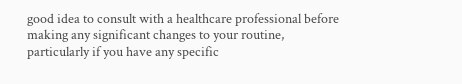good idea to consult with a healthcare professional before making any significant changes to your routine, particularly if you have any specific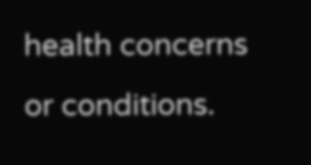health concerns or conditions.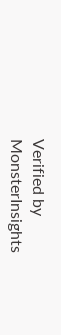Verified by MonsterInsights